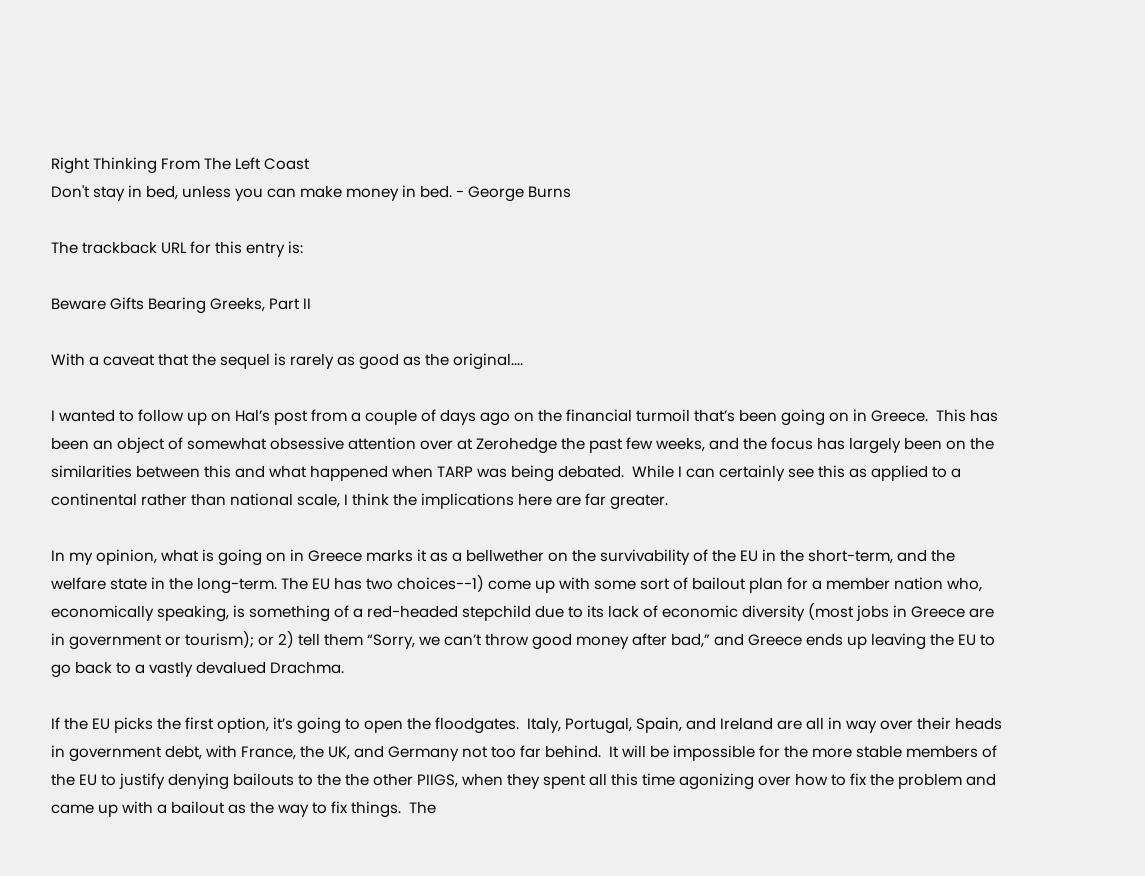Right Thinking From The Left Coast
Don't stay in bed, unless you can make money in bed. - George Burns

The trackback URL for this entry is:

Beware Gifts Bearing Greeks, Part II

With a caveat that the sequel is rarely as good as the original....

I wanted to follow up on Hal’s post from a couple of days ago on the financial turmoil that’s been going on in Greece.  This has been an object of somewhat obsessive attention over at Zerohedge the past few weeks, and the focus has largely been on the similarities between this and what happened when TARP was being debated.  While I can certainly see this as applied to a continental rather than national scale, I think the implications here are far greater.

In my opinion, what is going on in Greece marks it as a bellwether on the survivability of the EU in the short-term, and the welfare state in the long-term. The EU has two choices--1) come up with some sort of bailout plan for a member nation who, economically speaking, is something of a red-headed stepchild due to its lack of economic diversity (most jobs in Greece are in government or tourism); or 2) tell them “Sorry, we can’t throw good money after bad,” and Greece ends up leaving the EU to go back to a vastly devalued Drachma.

If the EU picks the first option, it’s going to open the floodgates.  Italy, Portugal, Spain, and Ireland are all in way over their heads in government debt, with France, the UK, and Germany not too far behind.  It will be impossible for the more stable members of the EU to justify denying bailouts to the the other PIIGS, when they spent all this time agonizing over how to fix the problem and came up with a bailout as the way to fix things.  The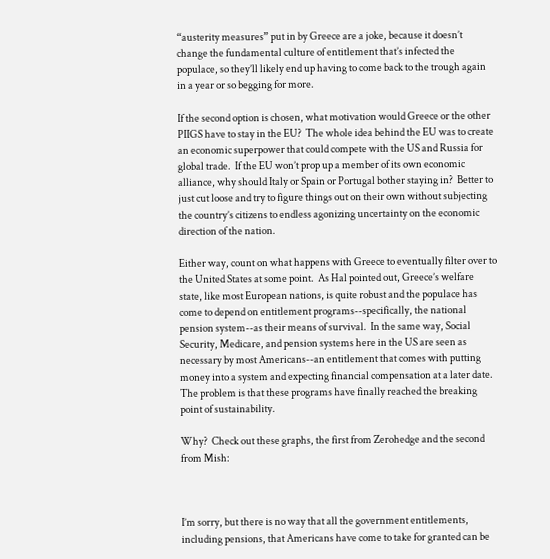“austerity measures” put in by Greece are a joke, because it doesn’t change the fundamental culture of entitlement that’s infected the populace, so they’ll likely end up having to come back to the trough again in a year or so begging for more.

If the second option is chosen, what motivation would Greece or the other PIIGS have to stay in the EU?  The whole idea behind the EU was to create an economic superpower that could compete with the US and Russia for global trade.  If the EU won’t prop up a member of its own economic alliance, why should Italy or Spain or Portugal bother staying in?  Better to just cut loose and try to figure things out on their own without subjecting the country’s citizens to endless agonizing uncertainty on the economic direction of the nation.

Either way, count on what happens with Greece to eventually filter over to the United States at some point.  As Hal pointed out, Greece’s welfare state, like most European nations, is quite robust and the populace has come to depend on entitlement programs--specifically, the national pension system--as their means of survival.  In the same way, Social Security, Medicare, and pension systems here in the US are seen as necessary by most Americans--an entitlement that comes with putting money into a system and expecting financial compensation at a later date.  The problem is that these programs have finally reached the breaking point of sustainability.

Why?  Check out these graphs, the first from Zerohedge and the second from Mish:



I’m sorry, but there is no way that all the government entitlements, including pensions, that Americans have come to take for granted can be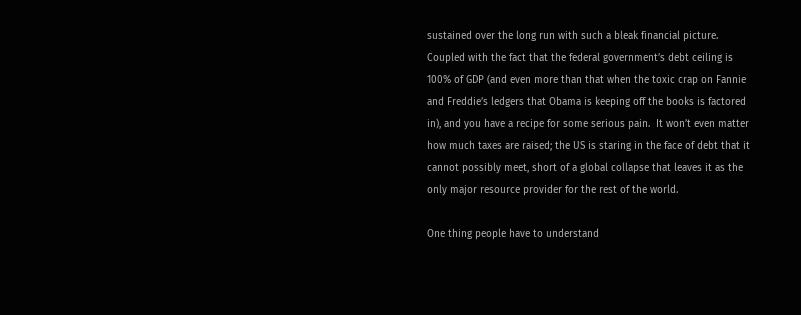sustained over the long run with such a bleak financial picture.  Coupled with the fact that the federal government’s debt ceiling is 100% of GDP (and even more than that when the toxic crap on Fannie and Freddie’s ledgers that Obama is keeping off the books is factored in), and you have a recipe for some serious pain.  It won’t even matter how much taxes are raised; the US is staring in the face of debt that it cannot possibly meet, short of a global collapse that leaves it as the only major resource provider for the rest of the world.

One thing people have to understand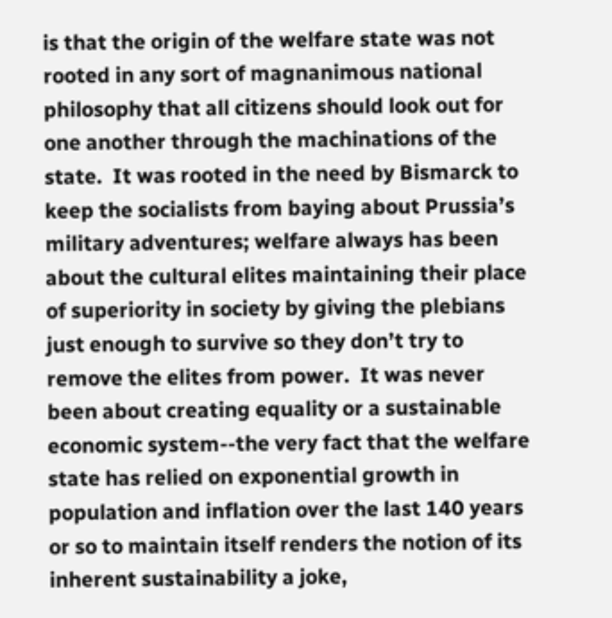is that the origin of the welfare state was not rooted in any sort of magnanimous national philosophy that all citizens should look out for one another through the machinations of the state.  It was rooted in the need by Bismarck to keep the socialists from baying about Prussia’s military adventures; welfare always has been about the cultural elites maintaining their place of superiority in society by giving the plebians just enough to survive so they don’t try to remove the elites from power.  It was never been about creating equality or a sustainable economic system--the very fact that the welfare state has relied on exponential growth in population and inflation over the last 140 years or so to maintain itself renders the notion of its inherent sustainability a joke,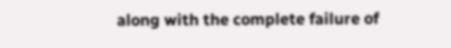along with the complete failure of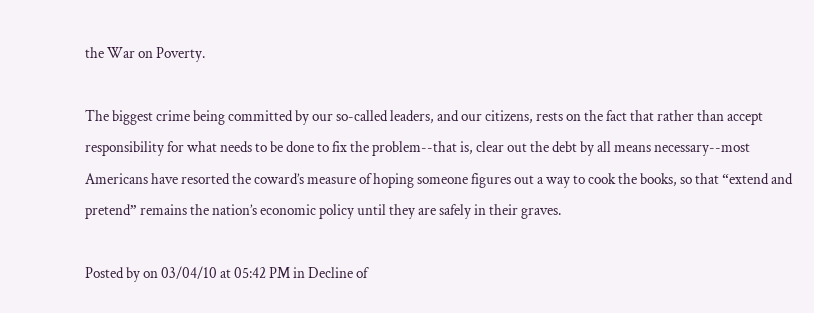the War on Poverty.

The biggest crime being committed by our so-called leaders, and our citizens, rests on the fact that rather than accept responsibility for what needs to be done to fix the problem--that is, clear out the debt by all means necessary--most Americans have resorted the coward’s measure of hoping someone figures out a way to cook the books, so that “extend and pretend” remains the nation’s economic policy until they are safely in their graves.

Posted by on 03/04/10 at 05:42 PM in Decline of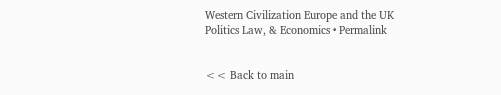Western Civilization Europe and the UK Politics Law, & Economics • Permalink


<< Back to main